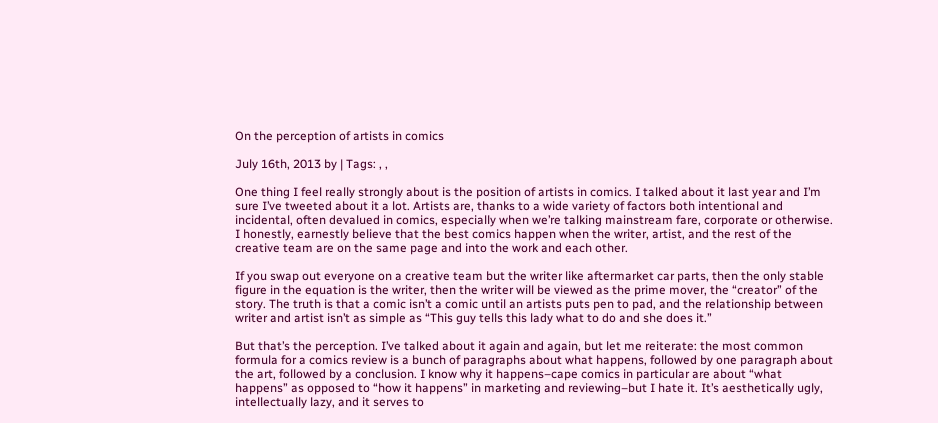On the perception of artists in comics

July 16th, 2013 by | Tags: , ,

One thing I feel really strongly about is the position of artists in comics. I talked about it last year and I’m sure I’ve tweeted about it a lot. Artists are, thanks to a wide variety of factors both intentional and incidental, often devalued in comics, especially when we’re talking mainstream fare, corporate or otherwise. I honestly, earnestly believe that the best comics happen when the writer, artist, and the rest of the creative team are on the same page and into the work and each other.

If you swap out everyone on a creative team but the writer like aftermarket car parts, then the only stable figure in the equation is the writer, then the writer will be viewed as the prime mover, the “creator” of the story. The truth is that a comic isn’t a comic until an artists puts pen to pad, and the relationship between writer and artist isn’t as simple as “This guy tells this lady what to do and she does it.”

But that’s the perception. I’ve talked about it again and again, but let me reiterate: the most common formula for a comics review is a bunch of paragraphs about what happens, followed by one paragraph about the art, followed by a conclusion. I know why it happens–cape comics in particular are about “what happens” as opposed to “how it happens” in marketing and reviewing–but I hate it. It’s aesthetically ugly, intellectually lazy, and it serves to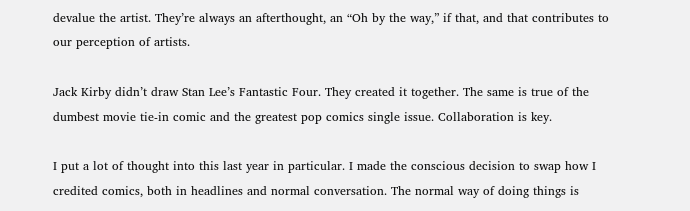devalue the artist. They’re always an afterthought, an “Oh by the way,” if that, and that contributes to our perception of artists.

Jack Kirby didn’t draw Stan Lee’s Fantastic Four. They created it together. The same is true of the dumbest movie tie-in comic and the greatest pop comics single issue. Collaboration is key.

I put a lot of thought into this last year in particular. I made the conscious decision to swap how I credited comics, both in headlines and normal conversation. The normal way of doing things is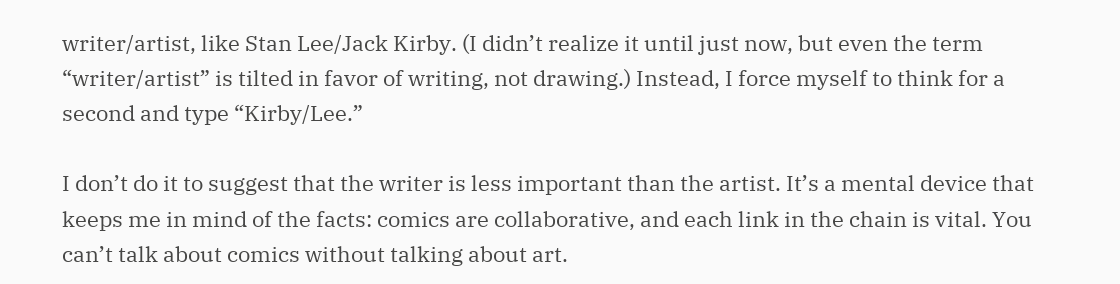writer/artist, like Stan Lee/Jack Kirby. (I didn’t realize it until just now, but even the term “writer/artist” is tilted in favor of writing, not drawing.) Instead, I force myself to think for a second and type “Kirby/Lee.”

I don’t do it to suggest that the writer is less important than the artist. It’s a mental device that keeps me in mind of the facts: comics are collaborative, and each link in the chain is vital. You can’t talk about comics without talking about art.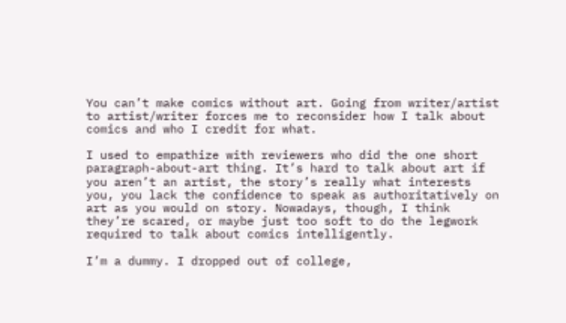You can’t make comics without art. Going from writer/artist to artist/writer forces me to reconsider how I talk about comics and who I credit for what.

I used to empathize with reviewers who did the one short paragraph-about-art thing. It’s hard to talk about art if you aren’t an artist, the story’s really what interests you, you lack the confidence to speak as authoritatively on art as you would on story. Nowadays, though, I think they’re scared, or maybe just too soft to do the legwork required to talk about comics intelligently.

I’m a dummy. I dropped out of college,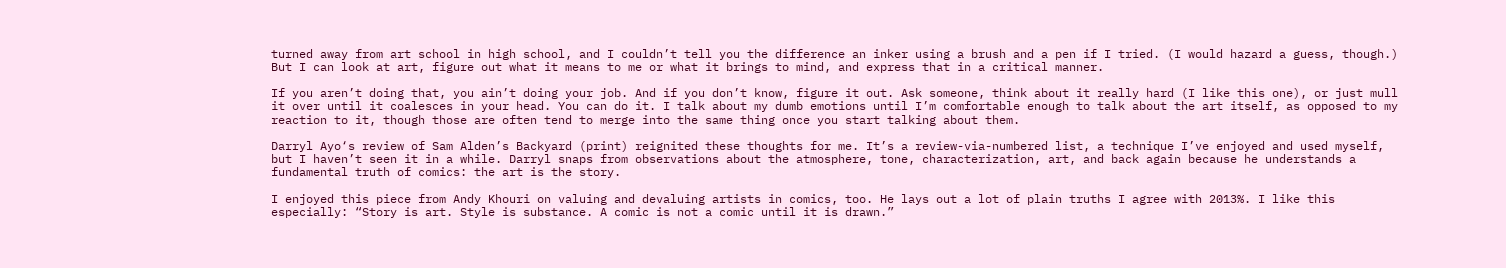turned away from art school in high school, and I couldn’t tell you the difference an inker using a brush and a pen if I tried. (I would hazard a guess, though.) But I can look at art, figure out what it means to me or what it brings to mind, and express that in a critical manner.

If you aren’t doing that, you ain’t doing your job. And if you don’t know, figure it out. Ask someone, think about it really hard (I like this one), or just mull it over until it coalesces in your head. You can do it. I talk about my dumb emotions until I’m comfortable enough to talk about the art itself, as opposed to my reaction to it, though those are often tend to merge into the same thing once you start talking about them.

Darryl Ayo‘s review of Sam Alden’s Backyard (print) reignited these thoughts for me. It’s a review-via-numbered list, a technique I’ve enjoyed and used myself, but I haven’t seen it in a while. Darryl snaps from observations about the atmosphere, tone, characterization, art, and back again because he understands a fundamental truth of comics: the art is the story.

I enjoyed this piece from Andy Khouri on valuing and devaluing artists in comics, too. He lays out a lot of plain truths I agree with 2013%. I like this especially: “Story is art. Style is substance. A comic is not a comic until it is drawn.”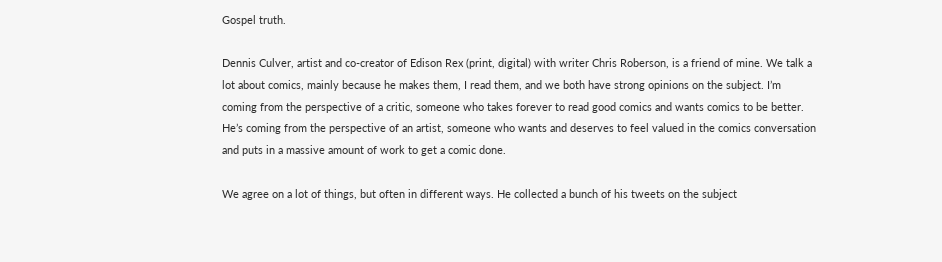Gospel truth.

Dennis Culver, artist and co-creator of Edison Rex (print, digital) with writer Chris Roberson, is a friend of mine. We talk a lot about comics, mainly because he makes them, I read them, and we both have strong opinions on the subject. I’m coming from the perspective of a critic, someone who takes forever to read good comics and wants comics to be better. He’s coming from the perspective of an artist, someone who wants and deserves to feel valued in the comics conversation and puts in a massive amount of work to get a comic done.

We agree on a lot of things, but often in different ways. He collected a bunch of his tweets on the subject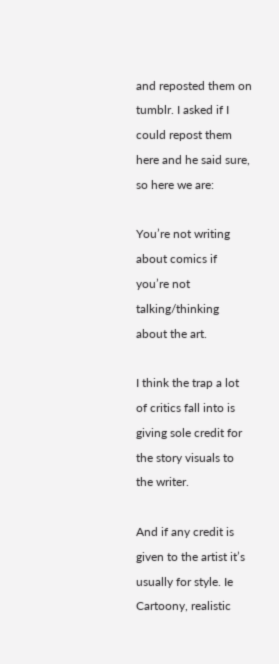and reposted them on tumblr. I asked if I could repost them here and he said sure, so here we are:

You’re not writing about comics if you’re not talking/thinking about the art.

I think the trap a lot of critics fall into is giving sole credit for the story visuals to the writer.

And if any credit is given to the artist it’s usually for style. Ie Cartoony, realistic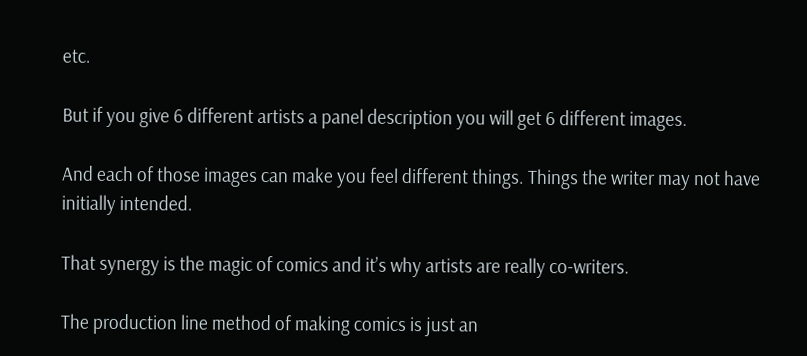etc.

But if you give 6 different artists a panel description you will get 6 different images.

And each of those images can make you feel different things. Things the writer may not have initially intended.

That synergy is the magic of comics and it’s why artists are really co-writers.

The production line method of making comics is just an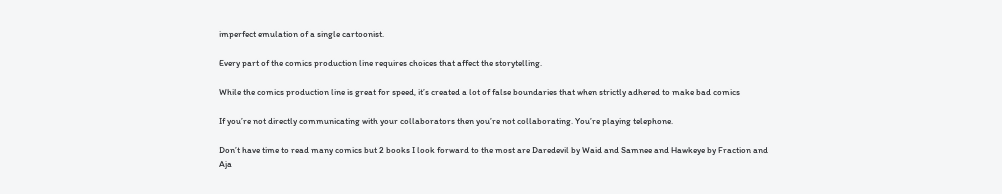imperfect emulation of a single cartoonist.

Every part of the comics production line requires choices that affect the storytelling.

While the comics production line is great for speed, it’s created a lot of false boundaries that when strictly adhered to make bad comics

If you’re not directly communicating with your collaborators then you’re not collaborating. You’re playing telephone.

Don’t have time to read many comics but 2 books I look forward to the most are Daredevil by Waid and Samnee and Hawkeye by Fraction and Aja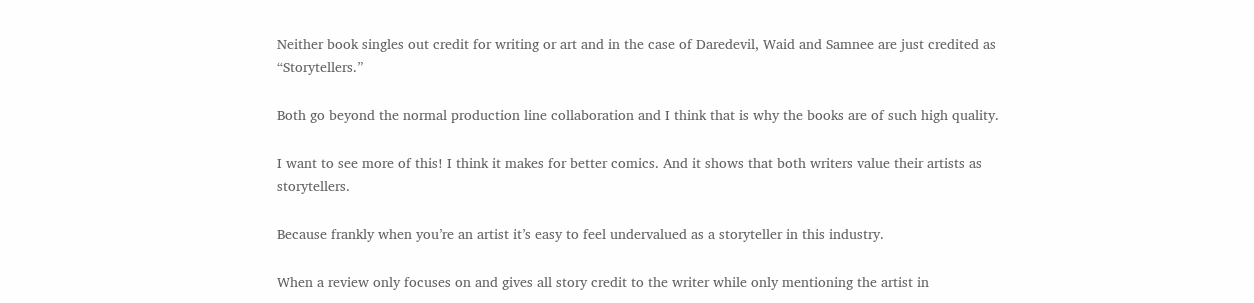Neither book singles out credit for writing or art and in the case of Daredevil, Waid and Samnee are just credited as “Storytellers.”

Both go beyond the normal production line collaboration and I think that is why the books are of such high quality.

I want to see more of this! I think it makes for better comics. And it shows that both writers value their artists as storytellers.

Because frankly when you’re an artist it’s easy to feel undervalued as a storyteller in this industry.

When a review only focuses on and gives all story credit to the writer while only mentioning the artist in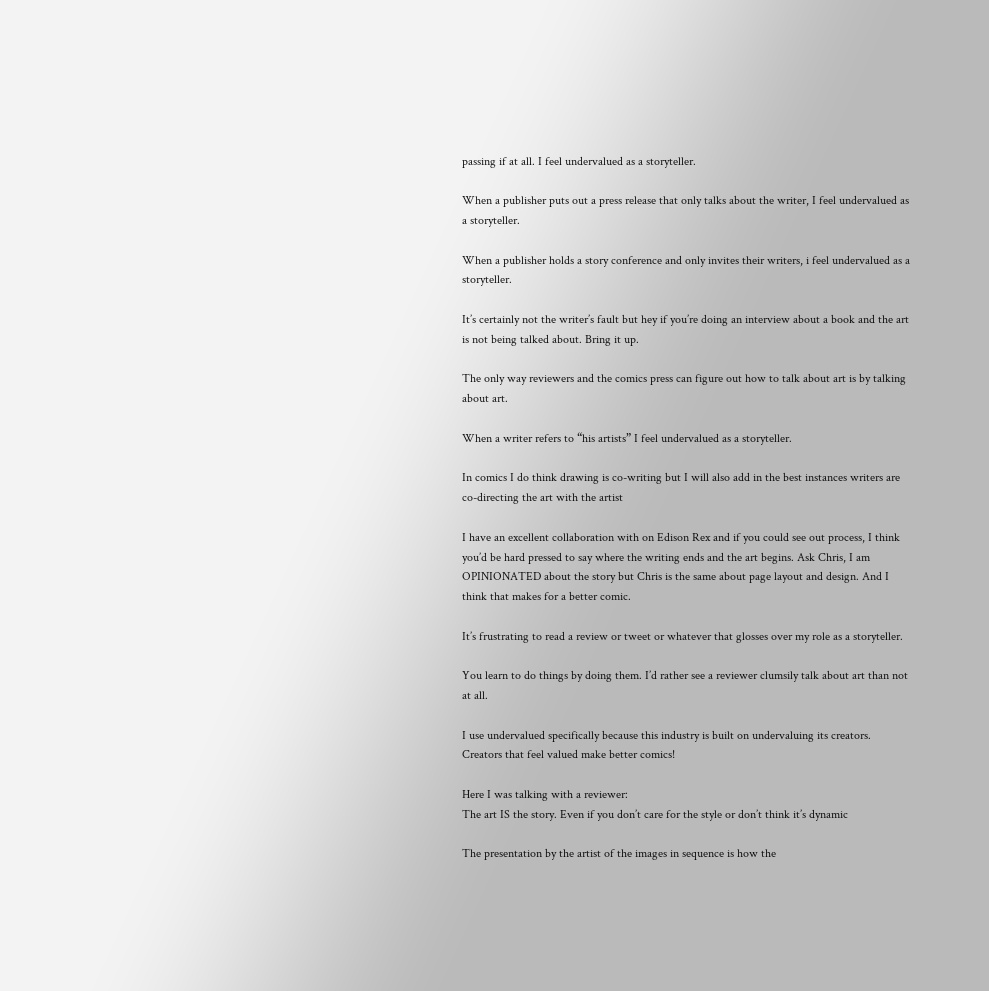passing if at all. I feel undervalued as a storyteller.

When a publisher puts out a press release that only talks about the writer, I feel undervalued as a storyteller.

When a publisher holds a story conference and only invites their writers, i feel undervalued as a storyteller.

It’s certainly not the writer’s fault but hey if you’re doing an interview about a book and the art is not being talked about. Bring it up.

The only way reviewers and the comics press can figure out how to talk about art is by talking about art.

When a writer refers to “his artists” I feel undervalued as a storyteller.

In comics I do think drawing is co-writing but I will also add in the best instances writers are co-directing the art with the artist

I have an excellent collaboration with on Edison Rex and if you could see out process, I think you’d be hard pressed to say where the writing ends and the art begins. Ask Chris, I am OPINIONATED about the story but Chris is the same about page layout and design. And I think that makes for a better comic.

It’s frustrating to read a review or tweet or whatever that glosses over my role as a storyteller.

You learn to do things by doing them. I’d rather see a reviewer clumsily talk about art than not at all.

I use undervalued specifically because this industry is built on undervaluing its creators. Creators that feel valued make better comics!

Here I was talking with a reviewer:
The art IS the story. Even if you don’t care for the style or don’t think it’s dynamic

The presentation by the artist of the images in sequence is how the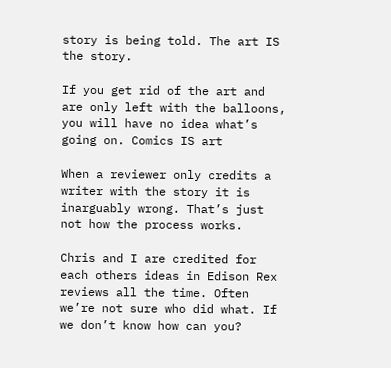story is being told. The art IS the story.

If you get rid of the art and are only left with the balloons, you will have no idea what’s going on. Comics IS art

When a reviewer only credits a writer with the story it is inarguably wrong. That’s just not how the process works.

Chris and I are credited for each others ideas in Edison Rex reviews all the time. Often we’re not sure who did what. If we don’t know how can you?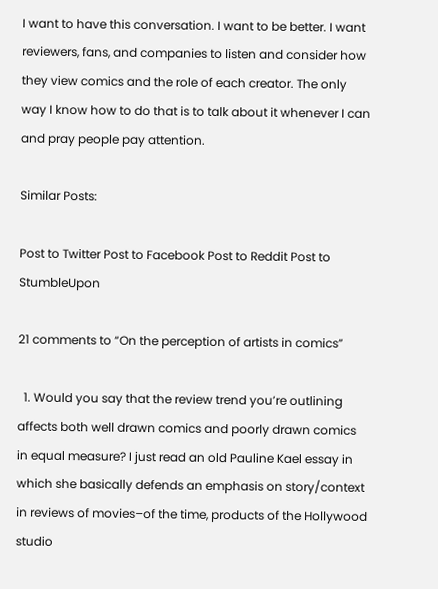I want to have this conversation. I want to be better. I want reviewers, fans, and companies to listen and consider how they view comics and the role of each creator. The only way I know how to do that is to talk about it whenever I can and pray people pay attention.

Similar Posts:

Post to Twitter Post to Facebook Post to Reddit Post to StumbleUpon

21 comments to “On the perception of artists in comics”

  1. Would you say that the review trend you’re outlining affects both well drawn comics and poorly drawn comics in equal measure? I just read an old Pauline Kael essay in which she basically defends an emphasis on story/context in reviews of movies–of the time, products of the Hollywood studio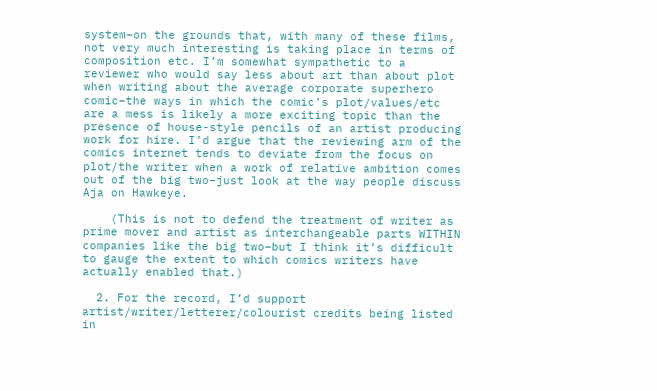system–on the grounds that, with many of these films, not very much interesting is taking place in terms of composition etc. I’m somewhat sympathetic to a reviewer who would say less about art than about plot when writing about the average corporate superhero comic–the ways in which the comic’s plot/values/etc are a mess is likely a more exciting topic than the presence of house-style pencils of an artist producing work for hire. I’d argue that the reviewing arm of the comics internet tends to deviate from the focus on plot/the writer when a work of relative ambition comes out of the big two–just look at the way people discuss Aja on Hawkeye.

    (This is not to defend the treatment of writer as prime mover and artist as interchangeable parts WITHIN companies like the big two–but I think it’s difficult to gauge the extent to which comics writers have actually enabled that.)

  2. For the record, I’d support artist/writer/letterer/colourist credits being listed in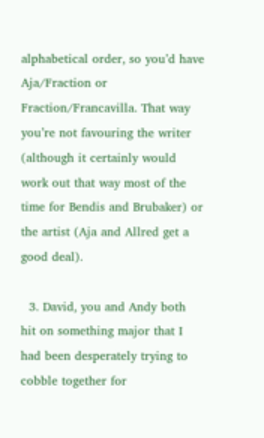alphabetical order, so you’d have Aja/Fraction or Fraction/Francavilla. That way you’re not favouring the writer (although it certainly would work out that way most of the time for Bendis and Brubaker) or the artist (Aja and Allred get a good deal).

  3. David, you and Andy both hit on something major that I had been desperately trying to cobble together for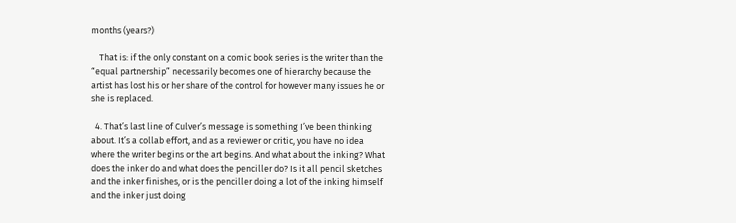months (years?)

    That is: if the only constant on a comic book series is the writer than the “equal partnership” necessarily becomes one of hierarchy because the artist has lost his or her share of the control for however many issues he or she is replaced.

  4. That’s last line of Culver’s message is something I’ve been thinking about. It’s a collab effort, and as a reviewer or critic, you have no idea where the writer begins or the art begins. And what about the inking? What does the inker do and what does the penciller do? Is it all pencil sketches and the inker finishes, or is the penciller doing a lot of the inking himself and the inker just doing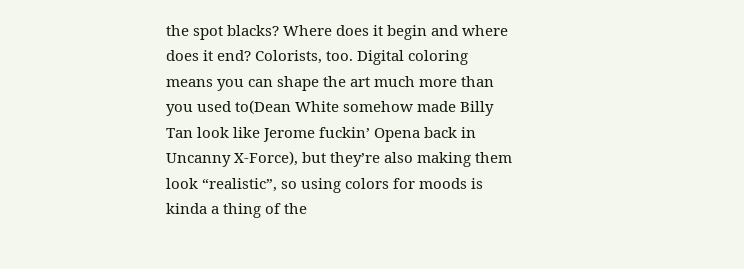the spot blacks? Where does it begin and where does it end? Colorists, too. Digital coloring means you can shape the art much more than you used to(Dean White somehow made Billy Tan look like Jerome fuckin’ Opena back in Uncanny X-Force), but they’re also making them look “realistic”, so using colors for moods is kinda a thing of the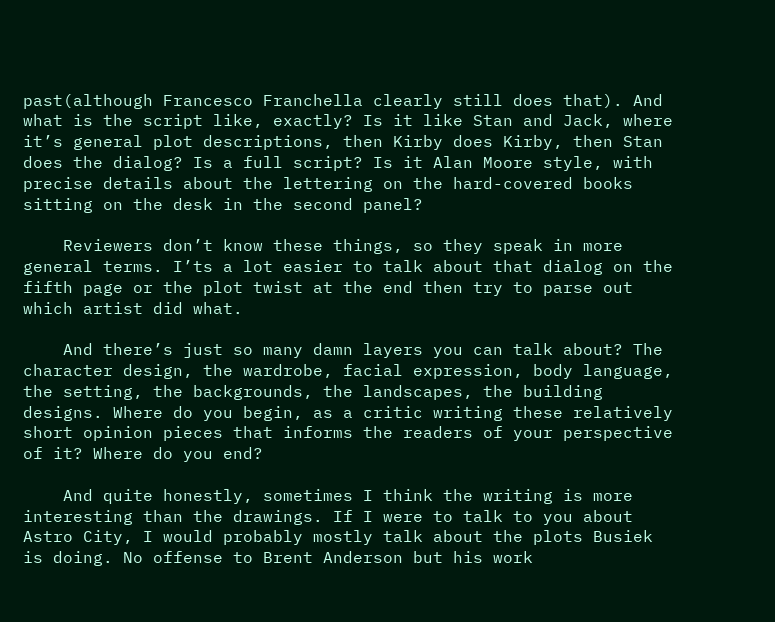past(although Francesco Franchella clearly still does that). And what is the script like, exactly? Is it like Stan and Jack, where it’s general plot descriptions, then Kirby does Kirby, then Stan does the dialog? Is a full script? Is it Alan Moore style, with precise details about the lettering on the hard-covered books sitting on the desk in the second panel?

    Reviewers don’t know these things, so they speak in more general terms. I’ts a lot easier to talk about that dialog on the fifth page or the plot twist at the end then try to parse out which artist did what.

    And there’s just so many damn layers you can talk about? The character design, the wardrobe, facial expression, body language, the setting, the backgrounds, the landscapes, the building designs. Where do you begin, as a critic writing these relatively short opinion pieces that informs the readers of your perspective of it? Where do you end?

    And quite honestly, sometimes I think the writing is more interesting than the drawings. If I were to talk to you about Astro City, I would probably mostly talk about the plots Busiek is doing. No offense to Brent Anderson but his work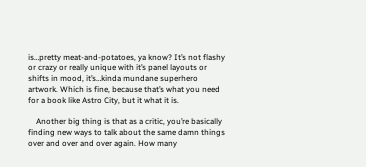is…pretty meat-and-potatoes, ya know? It’s not flashy or crazy or really unique with it’s panel layouts or shifts in mood, it’s…kinda mundane superhero artwork. Which is fine, because that’s what you need for a book like Astro City, but it what it is.

    Another big thing is that as a critic, you’re basically finding new ways to talk about the same damn things over and over and over again. How many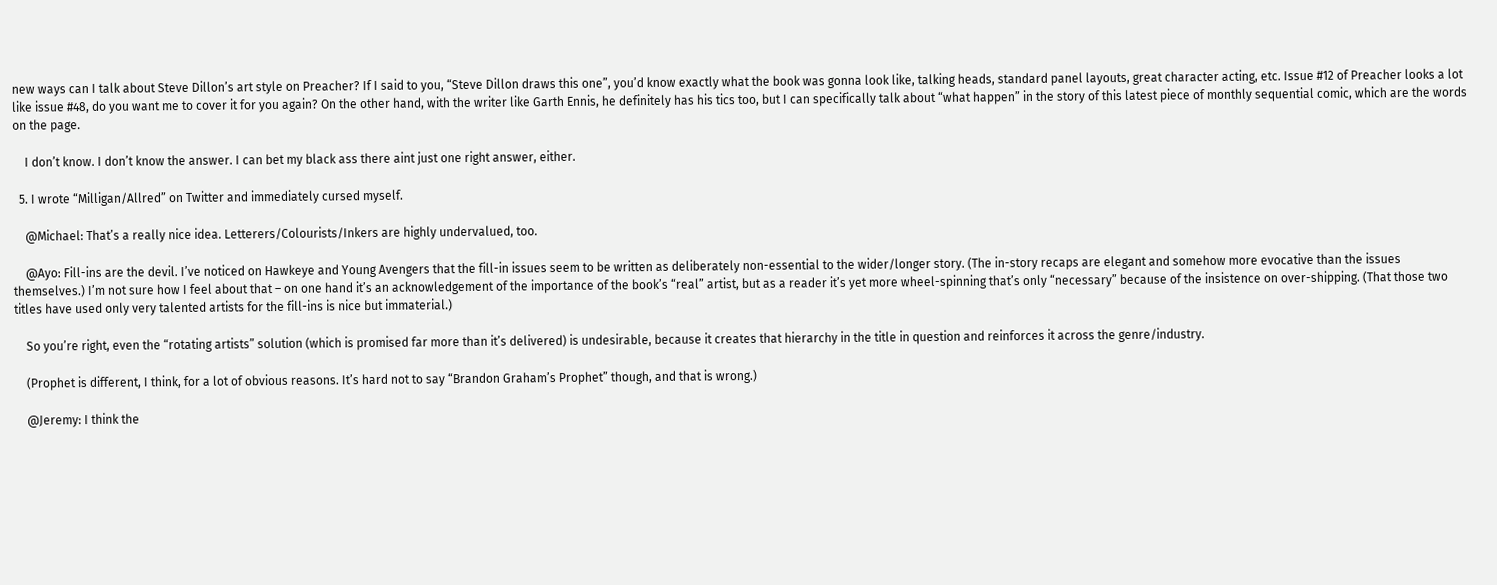new ways can I talk about Steve Dillon’s art style on Preacher? If I said to you, “Steve Dillon draws this one”, you’d know exactly what the book was gonna look like, talking heads, standard panel layouts, great character acting, etc. Issue #12 of Preacher looks a lot like issue #48, do you want me to cover it for you again? On the other hand, with the writer like Garth Ennis, he definitely has his tics too, but I can specifically talk about “what happen” in the story of this latest piece of monthly sequential comic, which are the words on the page.

    I don’t know. I don’t know the answer. I can bet my black ass there aint just one right answer, either.

  5. I wrote “Milligan/Allred” on Twitter and immediately cursed myself.

    @Michael: That’s a really nice idea. Letterers/Colourists/Inkers are highly undervalued, too.

    @Ayo: Fill-ins are the devil. I’ve noticed on Hawkeye and Young Avengers that the fill-in issues seem to be written as deliberately non-essential to the wider/longer story. (The in-story recaps are elegant and somehow more evocative than the issues themselves.) I’m not sure how I feel about that – on one hand it’s an acknowledgement of the importance of the book’s “real” artist, but as a reader it’s yet more wheel-spinning that’s only “necessary” because of the insistence on over-shipping. (That those two titles have used only very talented artists for the fill-ins is nice but immaterial.)

    So you’re right, even the “rotating artists” solution (which is promised far more than it’s delivered) is undesirable, because it creates that hierarchy in the title in question and reinforces it across the genre/industry.

    (Prophet is different, I think, for a lot of obvious reasons. It’s hard not to say “Brandon Graham’s Prophet” though, and that is wrong.)

    @Jeremy: I think the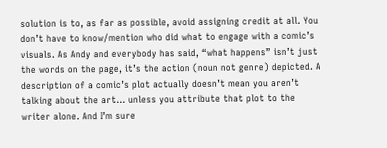solution is to, as far as possible, avoid assigning credit at all. You don’t have to know/mention who did what to engage with a comic’s visuals. As Andy and everybody has said, “what happens” isn’t just the words on the page, it’s the action (noun not genre) depicted. A description of a comic’s plot actually doesn’t mean you aren’t talking about the art… unless you attribute that plot to the writer alone. And I’m sure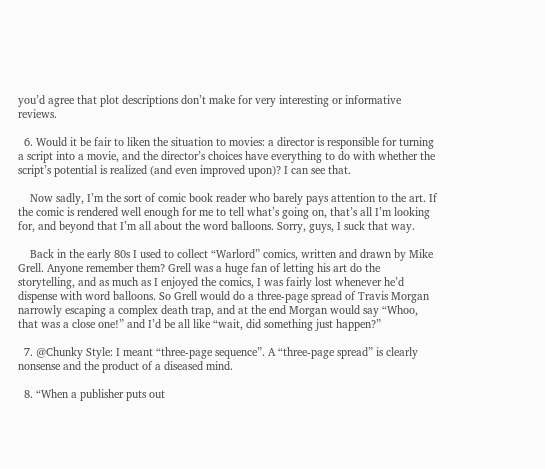you’d agree that plot descriptions don’t make for very interesting or informative reviews.

  6. Would it be fair to liken the situation to movies: a director is responsible for turning a script into a movie, and the director’s choices have everything to do with whether the script’s potential is realized (and even improved upon)? I can see that.

    Now sadly, I’m the sort of comic book reader who barely pays attention to the art. If the comic is rendered well enough for me to tell what’s going on, that’s all I’m looking for, and beyond that I’m all about the word balloons. Sorry, guys, I suck that way.

    Back in the early 80s I used to collect “Warlord” comics, written and drawn by Mike Grell. Anyone remember them? Grell was a huge fan of letting his art do the storytelling, and as much as I enjoyed the comics, I was fairly lost whenever he’d dispense with word balloons. So Grell would do a three-page spread of Travis Morgan narrowly escaping a complex death trap, and at the end Morgan would say “Whoo, that was a close one!” and I’d be all like “wait, did something just happen?”

  7. @Chunky Style: I meant “three-page sequence”. A “three-page spread” is clearly nonsense and the product of a diseased mind.

  8. “When a publisher puts out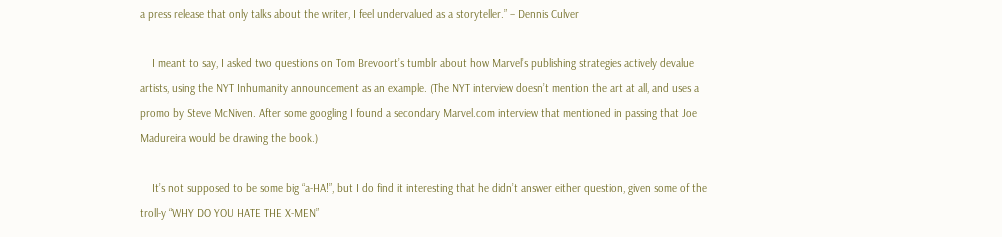a press release that only talks about the writer, I feel undervalued as a storyteller.” – Dennis Culver

    I meant to say, I asked two questions on Tom Brevoort’s tumblr about how Marvel’s publishing strategies actively devalue artists, using the NYT Inhumanity announcement as an example. (The NYT interview doesn’t mention the art at all, and uses a promo by Steve McNiven. After some googling I found a secondary Marvel.com interview that mentioned in passing that Joe Madureira would be drawing the book.)

    It’s not supposed to be some big “a-HA!”, but I do find it interesting that he didn’t answer either question, given some of the troll-y “WHY DO YOU HATE THE X-MEN”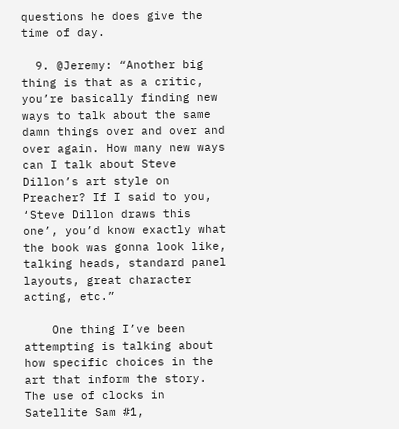questions he does give the time of day.

  9. @Jeremy: “Another big thing is that as a critic, you’re basically finding new ways to talk about the same damn things over and over and over again. How many new ways can I talk about Steve Dillon’s art style on Preacher? If I said to you, ‘Steve Dillon draws this one’, you’d know exactly what the book was gonna look like, talking heads, standard panel layouts, great character acting, etc.”

    One thing I’ve been attempting is talking about how specific choices in the art that inform the story. The use of clocks in Satellite Sam #1,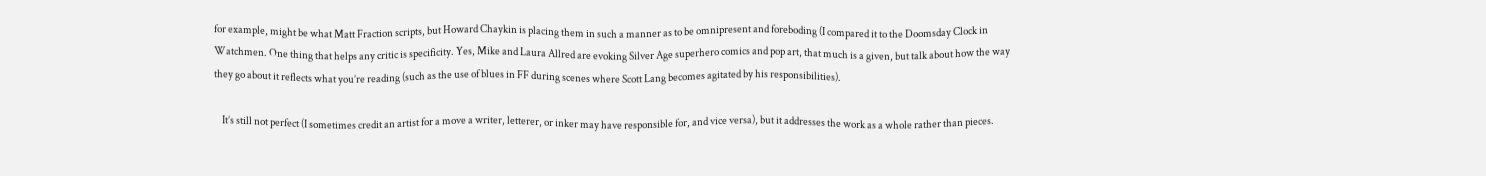for example, might be what Matt Fraction scripts, but Howard Chaykin is placing them in such a manner as to be omnipresent and foreboding (I compared it to the Doomsday Clock in Watchmen. One thing that helps any critic is specificity. Yes, Mike and Laura Allred are evoking Silver Age superhero comics and pop art, that much is a given, but talk about how the way they go about it reflects what you’re reading (such as the use of blues in FF during scenes where Scott Lang becomes agitated by his responsibilities).

    It’s still not perfect (I sometimes credit an artist for a move a writer, letterer, or inker may have responsible for, and vice versa), but it addresses the work as a whole rather than pieces.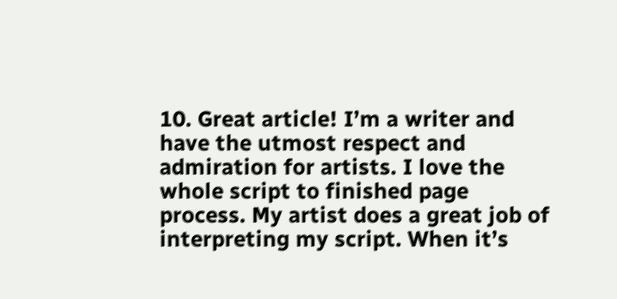10. Great article! I’m a writer and have the utmost respect and admiration for artists. I love the whole script to finished page process. My artist does a great job of interpreting my script. When it’s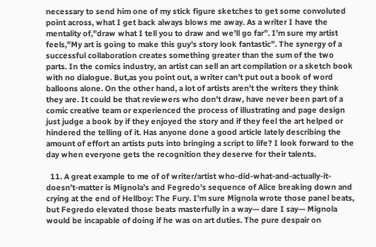necessary to send him one of my stick figure sketches to get some convoluted point across, what I get back always blows me away. As a writer I have the mentality of,”draw what I tell you to draw and we’ll go far”. I’m sure my artist feels,”My art is going to make this guy’s story look fantastic”. The synergy of a successful collaboration creates something greater than the sum of the two parts. In the comics industry, an artist can sell an art compilation or a sketch book with no dialogue. But,as you point out, a writer can’t put out a book of word balloons alone. On the other hand, a lot of artists aren’t the writers they think they are. It could be that reviewers who don’t draw, have never been part of a comic creative team or experienced the process of illustrating and page design just judge a book by if they enjoyed the story and if they feel the art helped or hindered the telling of it. Has anyone done a good article lately describing the amount of effort an artists puts into bringing a script to life? I look forward to the day when everyone gets the recognition they deserve for their talents.

  11. A great example to me of of writer/artist who-did-what-and-actually-it-doesn’t-matter is Mignola’s and Fegredo’s sequence of Alice breaking down and crying at the end of Hellboy: The Fury. I’m sure Mignola wrote those panel beats, but Fegredo elevated those beats masterfully in a way— dare I say— Mignola would be incapable of doing if he was on art duties. The pure despair on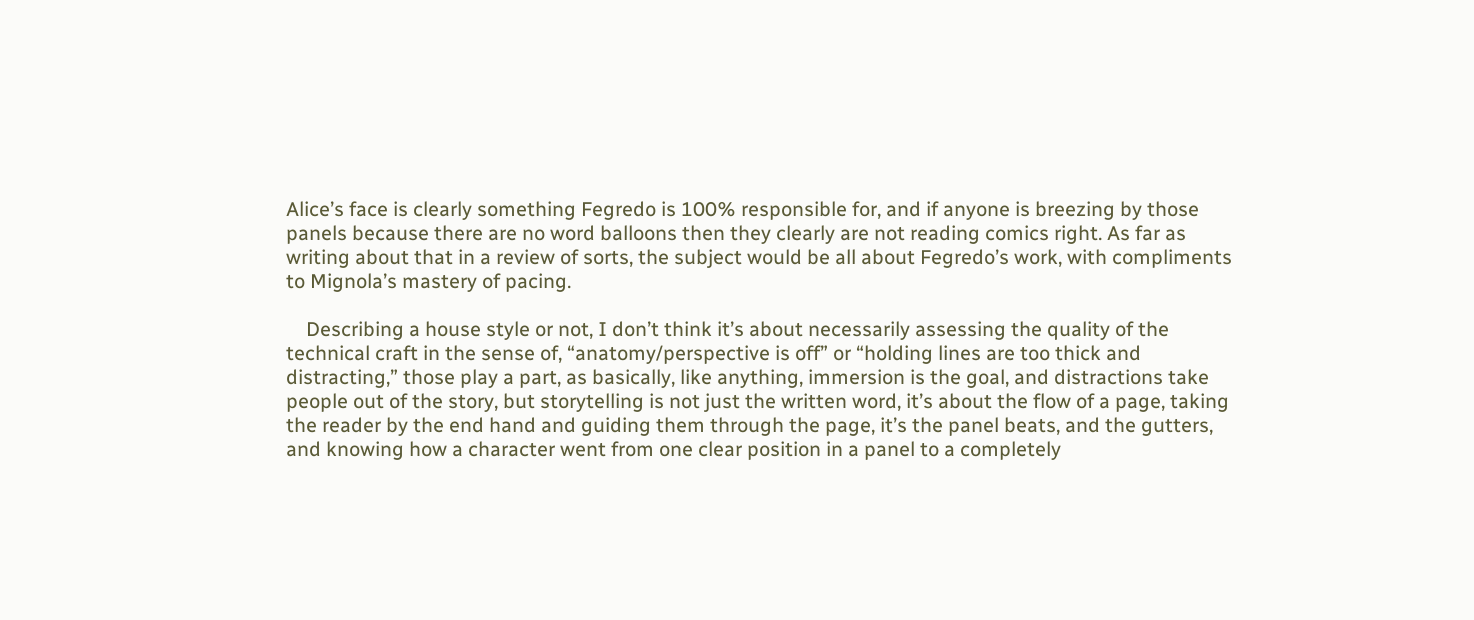Alice’s face is clearly something Fegredo is 100% responsible for, and if anyone is breezing by those panels because there are no word balloons then they clearly are not reading comics right. As far as writing about that in a review of sorts, the subject would be all about Fegredo’s work, with compliments to Mignola’s mastery of pacing.

    Describing a house style or not, I don’t think it’s about necessarily assessing the quality of the technical craft in the sense of, “anatomy/perspective is off” or “holding lines are too thick and distracting,” those play a part, as basically, like anything, immersion is the goal, and distractions take people out of the story, but storytelling is not just the written word, it’s about the flow of a page, taking the reader by the end hand and guiding them through the page, it’s the panel beats, and the gutters, and knowing how a character went from one clear position in a panel to a completely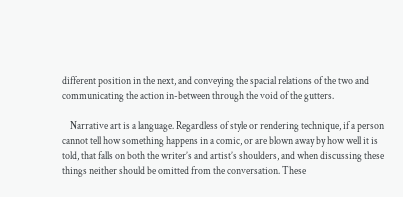different position in the next, and conveying the spacial relations of the two and communicating the action in-between through the void of the gutters.

    Narrative art is a language. Regardless of style or rendering technique, if a person cannot tell how something happens in a comic, or are blown away by how well it is told, that falls on both the writer’s and artist’s shoulders, and when discussing these things neither should be omitted from the conversation. These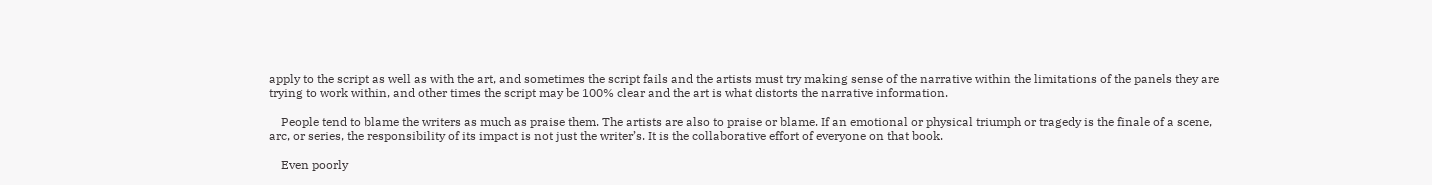apply to the script as well as with the art, and sometimes the script fails and the artists must try making sense of the narrative within the limitations of the panels they are trying to work within, and other times the script may be 100% clear and the art is what distorts the narrative information.

    People tend to blame the writers as much as praise them. The artists are also to praise or blame. If an emotional or physical triumph or tragedy is the finale of a scene, arc, or series, the responsibility of its impact is not just the writer’s. It is the collaborative effort of everyone on that book.

    Even poorly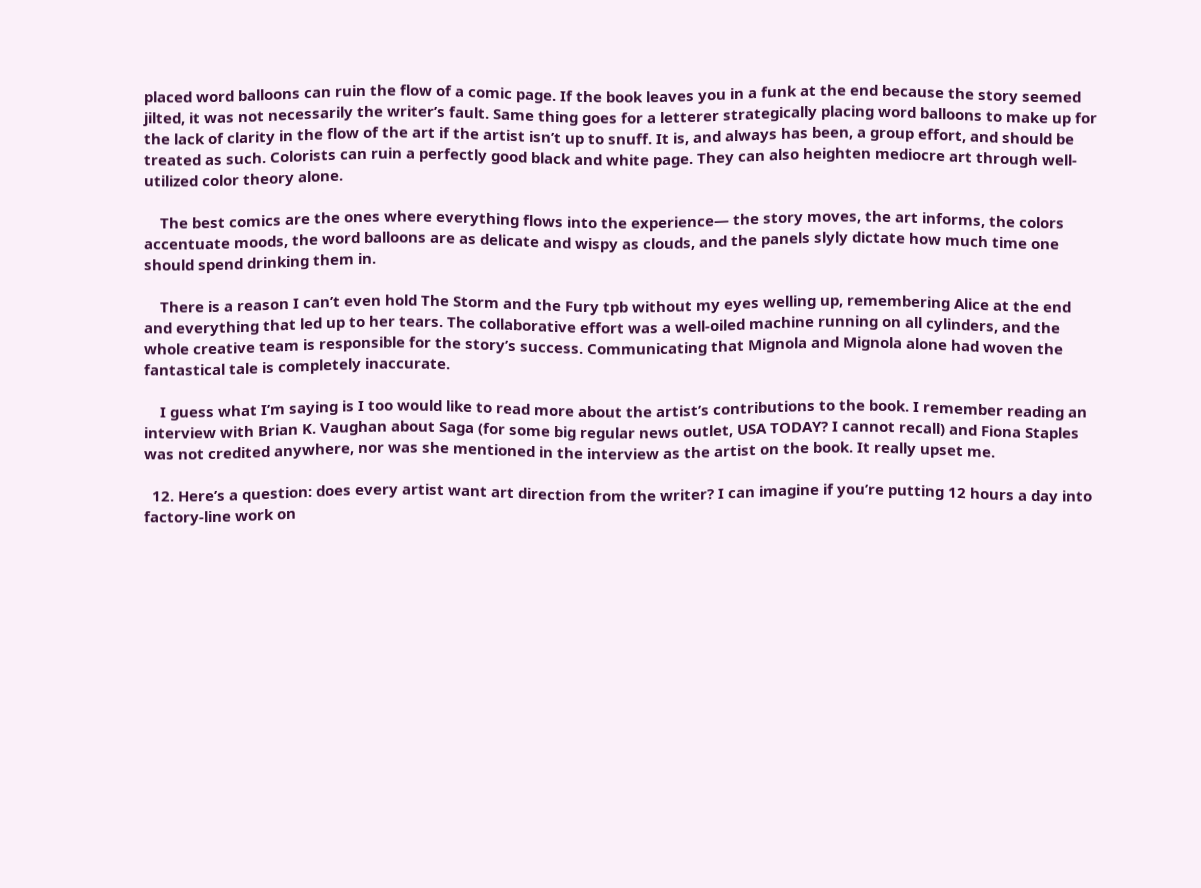placed word balloons can ruin the flow of a comic page. If the book leaves you in a funk at the end because the story seemed jilted, it was not necessarily the writer’s fault. Same thing goes for a letterer strategically placing word balloons to make up for the lack of clarity in the flow of the art if the artist isn’t up to snuff. It is, and always has been, a group effort, and should be treated as such. Colorists can ruin a perfectly good black and white page. They can also heighten mediocre art through well-utilized color theory alone.

    The best comics are the ones where everything flows into the experience— the story moves, the art informs, the colors accentuate moods, the word balloons are as delicate and wispy as clouds, and the panels slyly dictate how much time one should spend drinking them in.

    There is a reason I can’t even hold The Storm and the Fury tpb without my eyes welling up, remembering Alice at the end and everything that led up to her tears. The collaborative effort was a well-oiled machine running on all cylinders, and the whole creative team is responsible for the story’s success. Communicating that Mignola and Mignola alone had woven the fantastical tale is completely inaccurate.

    I guess what I’m saying is I too would like to read more about the artist’s contributions to the book. I remember reading an interview with Brian K. Vaughan about Saga (for some big regular news outlet, USA TODAY? I cannot recall) and Fiona Staples was not credited anywhere, nor was she mentioned in the interview as the artist on the book. It really upset me.

  12. Here’s a question: does every artist want art direction from the writer? I can imagine if you’re putting 12 hours a day into factory-line work on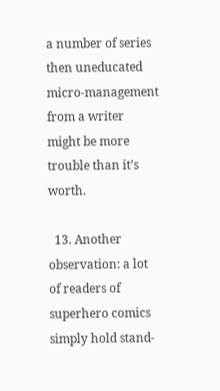a number of series then uneducated micro-management from a writer might be more trouble than it’s worth.

  13. Another observation: a lot of readers of superhero comics simply hold stand-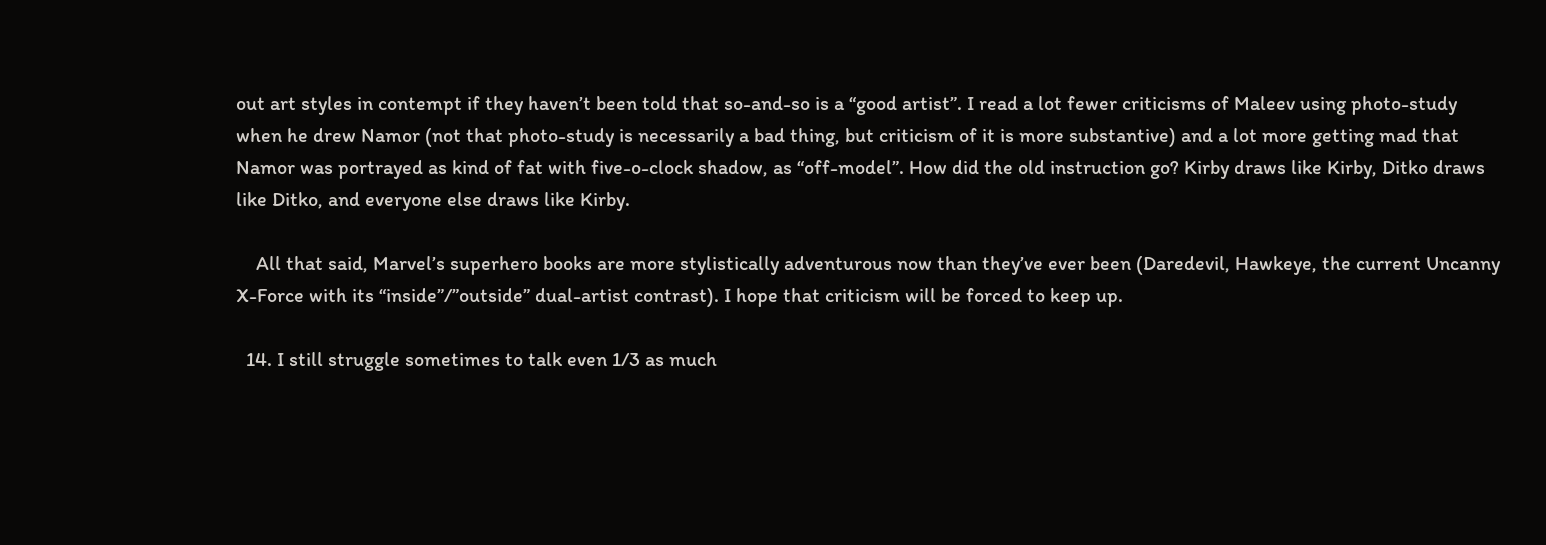out art styles in contempt if they haven’t been told that so-and-so is a “good artist”. I read a lot fewer criticisms of Maleev using photo-study when he drew Namor (not that photo-study is necessarily a bad thing, but criticism of it is more substantive) and a lot more getting mad that Namor was portrayed as kind of fat with five-o-clock shadow, as “off-model”. How did the old instruction go? Kirby draws like Kirby, Ditko draws like Ditko, and everyone else draws like Kirby.

    All that said, Marvel’s superhero books are more stylistically adventurous now than they’ve ever been (Daredevil, Hawkeye, the current Uncanny X-Force with its “inside”/”outside” dual-artist contrast). I hope that criticism will be forced to keep up.

  14. I still struggle sometimes to talk even 1/3 as much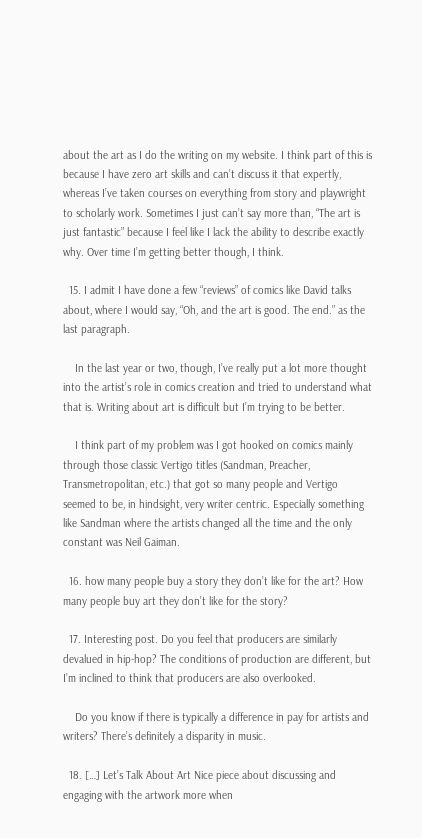about the art as I do the writing on my website. I think part of this is because I have zero art skills and can’t discuss it that expertly, whereas I’ve taken courses on everything from story and playwright to scholarly work. Sometimes I just can’t say more than, “The art is just fantastic” because I feel like I lack the ability to describe exactly why. Over time I’m getting better though, I think.

  15. I admit I have done a few “reviews” of comics like David talks about, where I would say, “Oh, and the art is good. The end.” as the last paragraph.

    In the last year or two, though, I’ve really put a lot more thought into the artist’s role in comics creation and tried to understand what that is. Writing about art is difficult but I’m trying to be better.

    I think part of my problem was I got hooked on comics mainly through those classic Vertigo titles (Sandman, Preacher, Transmetropolitan, etc.) that got so many people and Vertigo seemed to be, in hindsight, very writer centric. Especially something like Sandman where the artists changed all the time and the only constant was Neil Gaiman.

  16. how many people buy a story they don’t like for the art? How many people buy art they don’t like for the story?

  17. Interesting post. Do you feel that producers are similarly devalued in hip-hop? The conditions of production are different, but I’m inclined to think that producers are also overlooked.

    Do you know if there is typically a difference in pay for artists and writers? There’s definitely a disparity in music.

  18. […] Let’s Talk About Art Nice piece about discussing and engaging with the artwork more when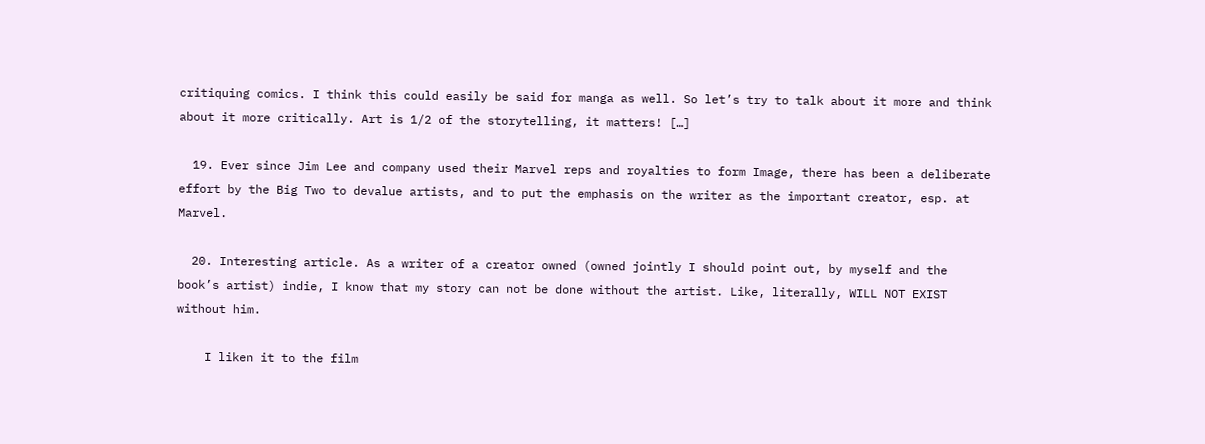critiquing comics. I think this could easily be said for manga as well. So let’s try to talk about it more and think about it more critically. Art is 1/2 of the storytelling, it matters! […]

  19. Ever since Jim Lee and company used their Marvel reps and royalties to form Image, there has been a deliberate effort by the Big Two to devalue artists, and to put the emphasis on the writer as the important creator, esp. at Marvel.

  20. Interesting article. As a writer of a creator owned (owned jointly I should point out, by myself and the book’s artist) indie, I know that my story can not be done without the artist. Like, literally, WILL NOT EXIST without him.

    I liken it to the film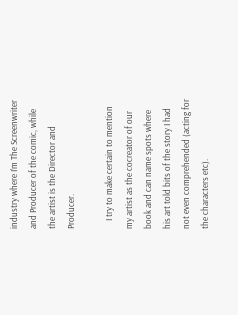industry where I’m The Screenwriter and Producer of the comic, while the artist is the Director and Producer.

    I try to make certain to mention my artist as the cocreator of our book and can name spots where his art told bits of the story I had not even comprehended (acting for the characters etc).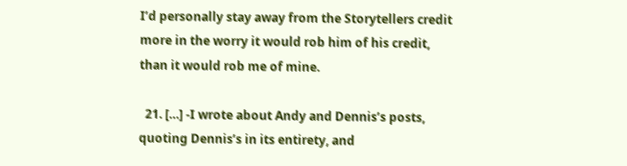I’d personally stay away from the Storytellers credit more in the worry it would rob him of his credit, than it would rob me of mine.

  21. […] -I wrote about Andy and Dennis’s posts, quoting Dennis’s in its entirety, and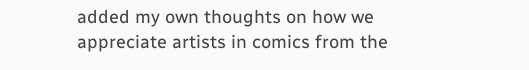added my own thoughts on how we appreciate artists in comics from the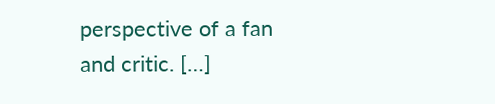perspective of a fan and critic. […]